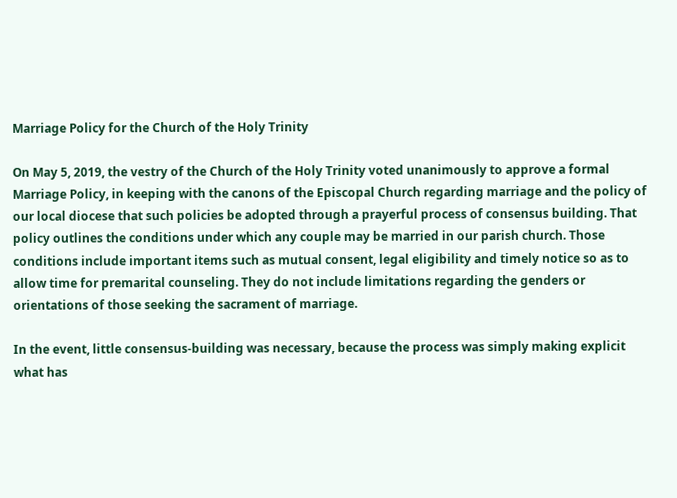Marriage Policy for the Church of the Holy Trinity

On May 5, 2019, the vestry of the Church of the Holy Trinity voted unanimously to approve a formal Marriage Policy, in keeping with the canons of the Episcopal Church regarding marriage and the policy of our local diocese that such policies be adopted through a prayerful process of consensus building. That policy outlines the conditions under which any couple may be married in our parish church. Those conditions include important items such as mutual consent, legal eligibility and timely notice so as to allow time for premarital counseling. They do not include limitations regarding the genders or orientations of those seeking the sacrament of marriage.

In the event, little consensus-building was necessary, because the process was simply making explicit what has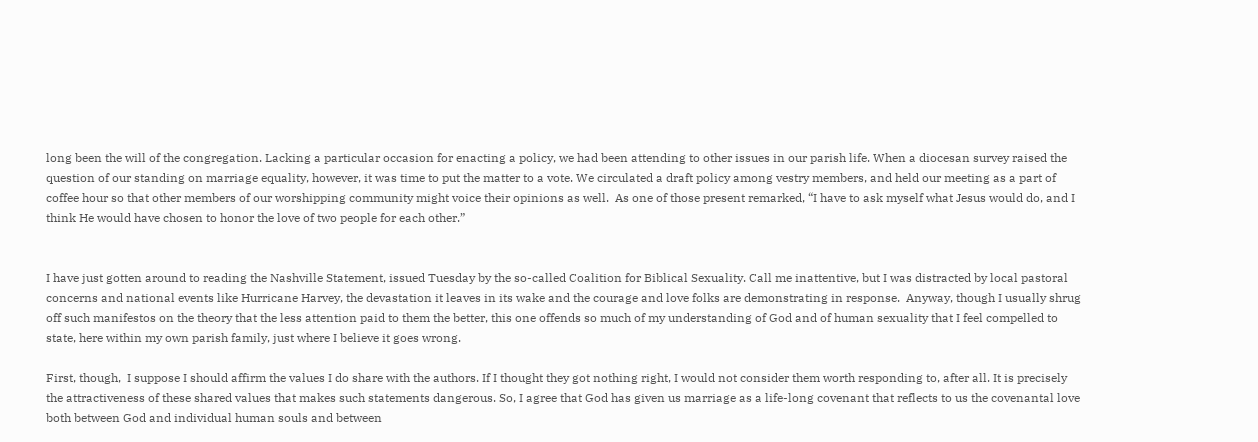long been the will of the congregation. Lacking a particular occasion for enacting a policy, we had been attending to other issues in our parish life. When a diocesan survey raised the question of our standing on marriage equality, however, it was time to put the matter to a vote. We circulated a draft policy among vestry members, and held our meeting as a part of coffee hour so that other members of our worshipping community might voice their opinions as well.  As one of those present remarked, “I have to ask myself what Jesus would do, and I think He would have chosen to honor the love of two people for each other.”


I have just gotten around to reading the Nashville Statement, issued Tuesday by the so-called Coalition for Biblical Sexuality. Call me inattentive, but I was distracted by local pastoral concerns and national events like Hurricane Harvey, the devastation it leaves in its wake and the courage and love folks are demonstrating in response.  Anyway, though I usually shrug off such manifestos on the theory that the less attention paid to them the better, this one offends so much of my understanding of God and of human sexuality that I feel compelled to state, here within my own parish family, just where I believe it goes wrong.

First, though,  I suppose I should affirm the values I do share with the authors. If I thought they got nothing right, I would not consider them worth responding to, after all. It is precisely the attractiveness of these shared values that makes such statements dangerous. So, I agree that God has given us marriage as a life-long covenant that reflects to us the covenantal love both between God and individual human souls and between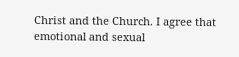Christ and the Church. I agree that emotional and sexual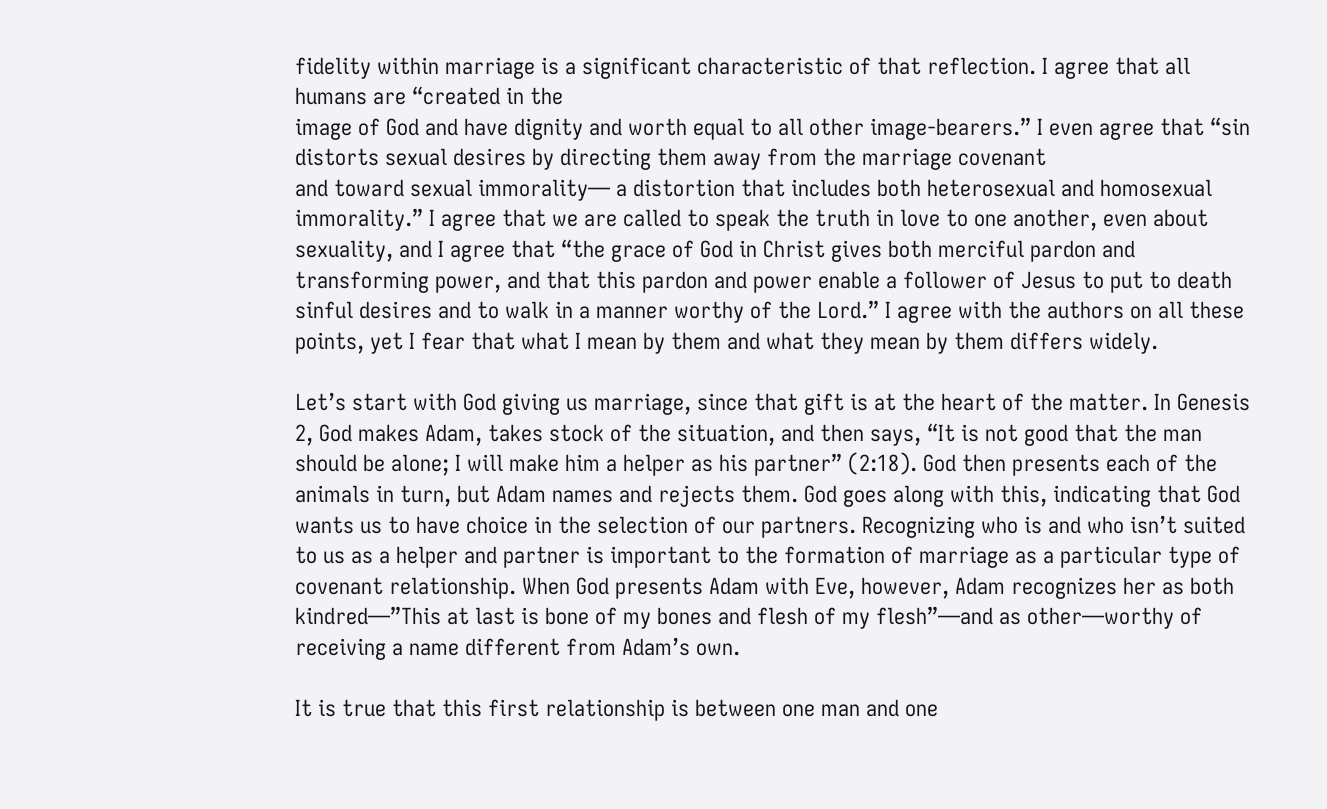fidelity within marriage is a significant characteristic of that reflection. I agree that all humans are “created in the
image of God and have dignity and worth equal to all other image-bearers.” I even agree that “sin distorts sexual desires by directing them away from the marriage covenant
and toward sexual immorality— a distortion that includes both heterosexual and homosexual immorality.” I agree that we are called to speak the truth in love to one another, even about sexuality, and I agree that “the grace of God in Christ gives both merciful pardon and transforming power, and that this pardon and power enable a follower of Jesus to put to death sinful desires and to walk in a manner worthy of the Lord.” I agree with the authors on all these points, yet I fear that what I mean by them and what they mean by them differs widely.

Let’s start with God giving us marriage, since that gift is at the heart of the matter. In Genesis 2, God makes Adam, takes stock of the situation, and then says, “It is not good that the man should be alone; I will make him a helper as his partner” (2:18). God then presents each of the animals in turn, but Adam names and rejects them. God goes along with this, indicating that God wants us to have choice in the selection of our partners. Recognizing who is and who isn’t suited to us as a helper and partner is important to the formation of marriage as a particular type of covenant relationship. When God presents Adam with Eve, however, Adam recognizes her as both kindred—”This at last is bone of my bones and flesh of my flesh”—and as other—worthy of receiving a name different from Adam’s own.

It is true that this first relationship is between one man and one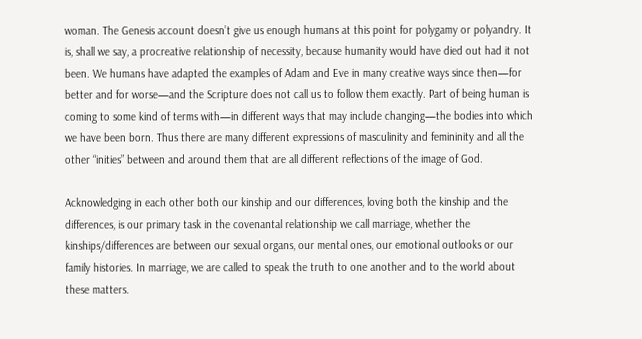woman. The Genesis account doesn’t give us enough humans at this point for polygamy or polyandry. It is, shall we say, a procreative relationship of necessity, because humanity would have died out had it not been. We humans have adapted the examples of Adam and Eve in many creative ways since then—for better and for worse—and the Scripture does not call us to follow them exactly. Part of being human is coming to some kind of terms with—in different ways that may include changing—the bodies into which we have been born. Thus there are many different expressions of masculinity and femininity and all the other “inities” between and around them that are all different reflections of the image of God.

Acknowledging in each other both our kinship and our differences, loving both the kinship and the differences, is our primary task in the covenantal relationship we call marriage, whether the kinships/differences are between our sexual organs, our mental ones, our emotional outlooks or our family histories. In marriage, we are called to speak the truth to one another and to the world about these matters.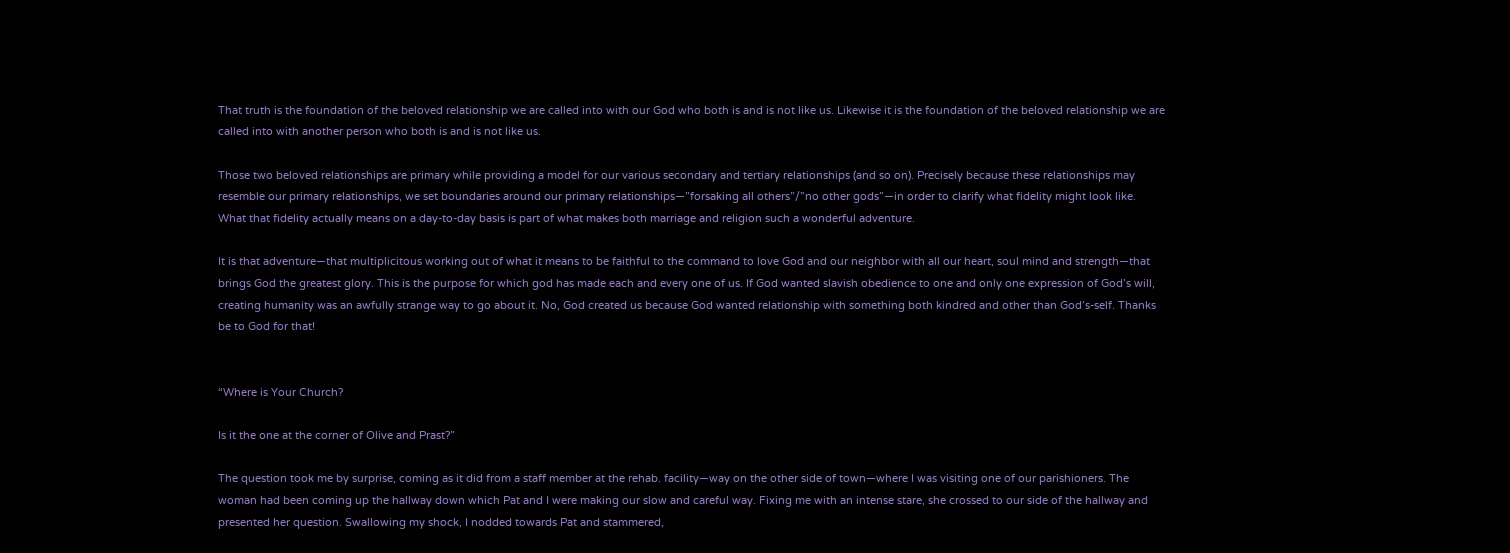That truth is the foundation of the beloved relationship we are called into with our God who both is and is not like us. Likewise it is the foundation of the beloved relationship we are called into with another person who both is and is not like us.

Those two beloved relationships are primary while providing a model for our various secondary and tertiary relationships (and so on). Precisely because these relationships may resemble our primary relationships, we set boundaries around our primary relationships—”forsaking all others”/”no other gods”—in order to clarify what fidelity might look like. What that fidelity actually means on a day-to-day basis is part of what makes both marriage and religion such a wonderful adventure.

It is that adventure—that multiplicitous working out of what it means to be faithful to the command to love God and our neighbor with all our heart, soul mind and strength—that brings God the greatest glory. This is the purpose for which god has made each and every one of us. If God wanted slavish obedience to one and only one expression of God’s will, creating humanity was an awfully strange way to go about it. No, God created us because God wanted relationship with something both kindred and other than God’s-self. Thanks be to God for that!


“Where is Your Church?

Is it the one at the corner of Olive and Prast?”

The question took me by surprise, coming as it did from a staff member at the rehab. facility—way on the other side of town—where I was visiting one of our parishioners. The woman had been coming up the hallway down which Pat and I were making our slow and careful way. Fixing me with an intense stare, she crossed to our side of the hallway and presented her question. Swallowing my shock, I nodded towards Pat and stammered,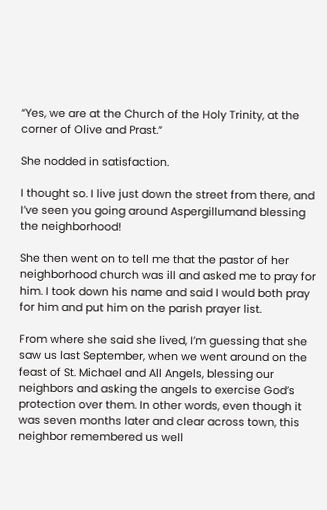“Yes, we are at the Church of the Holy Trinity, at the corner of Olive and Prast.”

She nodded in satisfaction.

I thought so. I live just down the street from there, and I’ve seen you going around Aspergillumand blessing the neighborhood!

She then went on to tell me that the pastor of her neighborhood church was ill and asked me to pray for him. I took down his name and said I would both pray for him and put him on the parish prayer list.

From where she said she lived, I’m guessing that she saw us last September, when we went around on the feast of St. Michael and All Angels, blessing our neighbors and asking the angels to exercise God’s protection over them. In other words, even though it was seven months later and clear across town, this neighbor remembered us well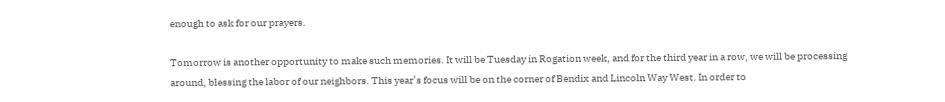enough to ask for our prayers.

Tomorrow is another opportunity to make such memories. It will be Tuesday in Rogation week, and for the third year in a row, we will be processing around, blessing the labor of our neighbors. This year’s focus will be on the corner of Bendix and Lincoln Way West. In order to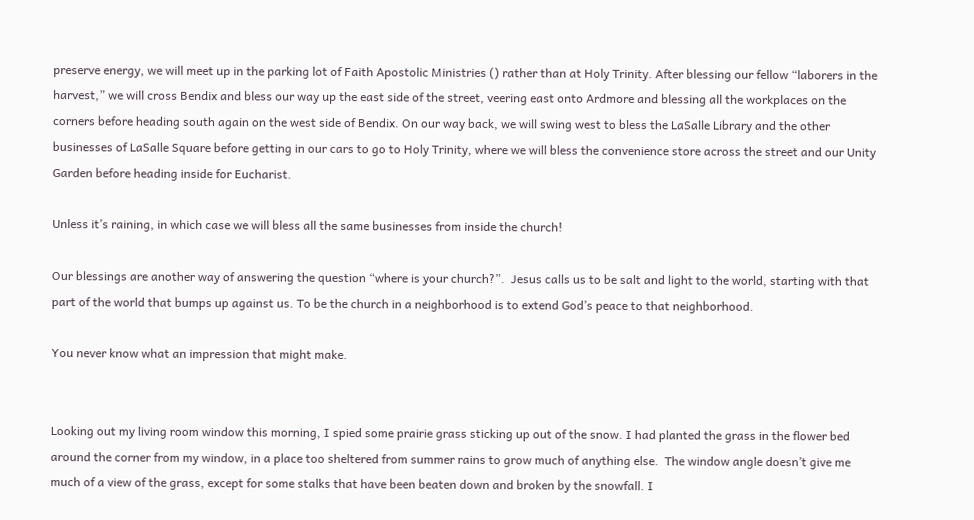preserve energy, we will meet up in the parking lot of Faith Apostolic Ministries () rather than at Holy Trinity. After blessing our fellow “laborers in the harvest,” we will cross Bendix and bless our way up the east side of the street, veering east onto Ardmore and blessing all the workplaces on the corners before heading south again on the west side of Bendix. On our way back, we will swing west to bless the LaSalle Library and the other businesses of LaSalle Square before getting in our cars to go to Holy Trinity, where we will bless the convenience store across the street and our Unity Garden before heading inside for Eucharist.

Unless it’s raining, in which case we will bless all the same businesses from inside the church!

Our blessings are another way of answering the question “where is your church?”.  Jesus calls us to be salt and light to the world, starting with that part of the world that bumps up against us. To be the church in a neighborhood is to extend God’s peace to that neighborhood.

You never know what an impression that might make.


Looking out my living room window this morning, I spied some prairie grass sticking up out of the snow. I had planted the grass in the flower bed around the corner from my window, in a place too sheltered from summer rains to grow much of anything else.  The window angle doesn’t give me much of a view of the grass, except for some stalks that have been beaten down and broken by the snowfall. I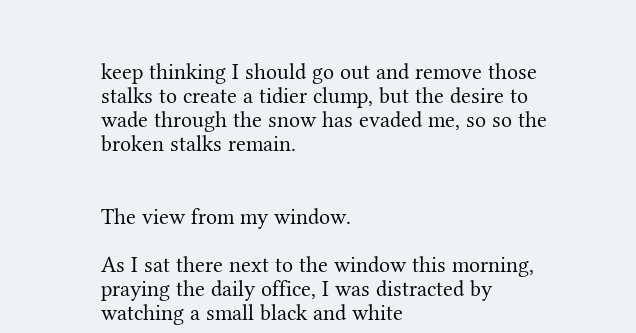keep thinking I should go out and remove those stalks to create a tidier clump, but the desire to wade through the snow has evaded me, so so the broken stalks remain.


The view from my window.

As I sat there next to the window this morning, praying the daily office, I was distracted by watching a small black and white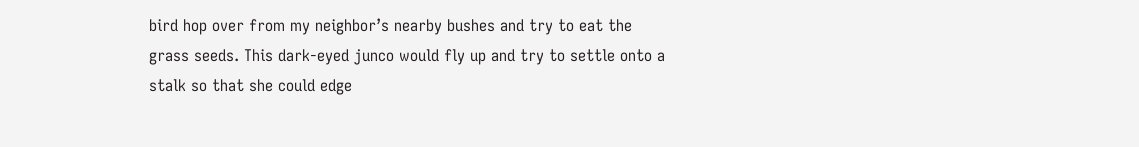bird hop over from my neighbor’s nearby bushes and try to eat the grass seeds. This dark-eyed junco would fly up and try to settle onto a stalk so that she could edge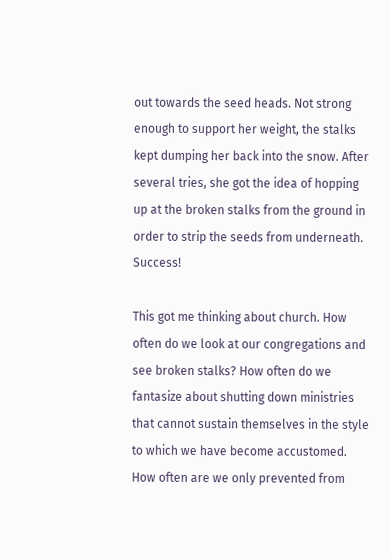out towards the seed heads. Not strong enough to support her weight, the stalks kept dumping her back into the snow. After several tries, she got the idea of hopping up at the broken stalks from the ground in order to strip the seeds from underneath. Success!

This got me thinking about church. How often do we look at our congregations and see broken stalks? How often do we fantasize about shutting down ministries that cannot sustain themselves in the style to which we have become accustomed. How often are we only prevented from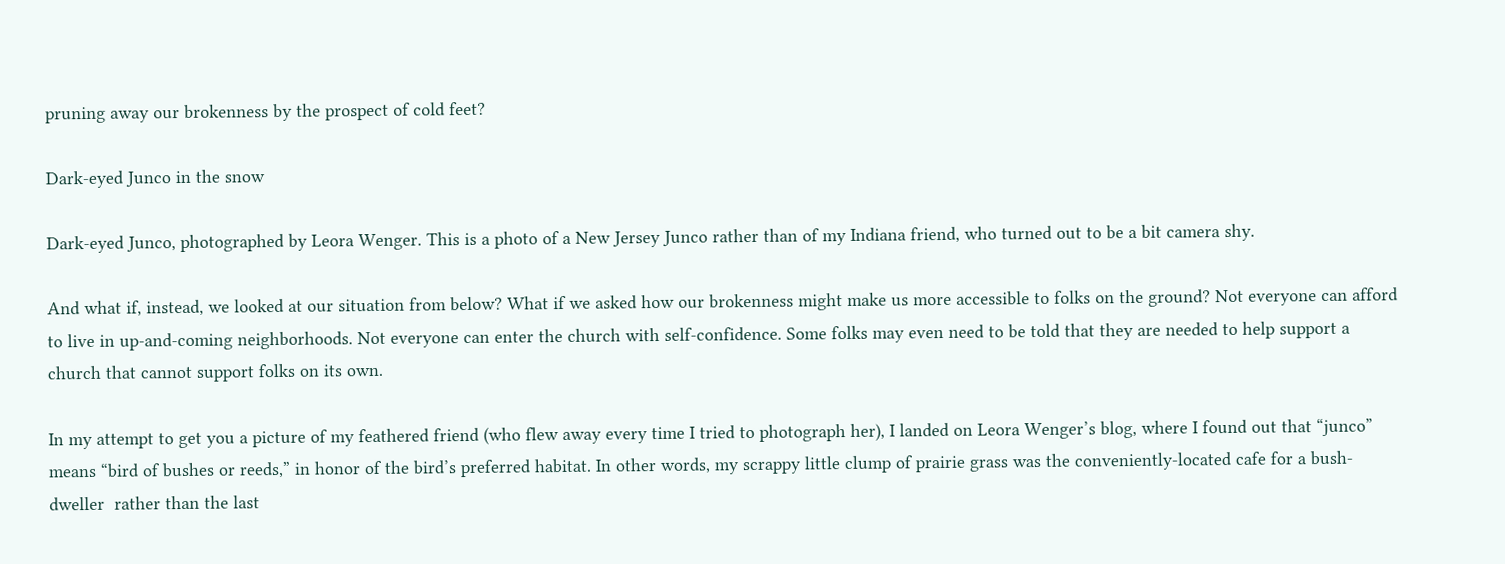pruning away our brokenness by the prospect of cold feet?

Dark-eyed Junco in the snow

Dark-eyed Junco, photographed by Leora Wenger. This is a photo of a New Jersey Junco rather than of my Indiana friend, who turned out to be a bit camera shy.

And what if, instead, we looked at our situation from below? What if we asked how our brokenness might make us more accessible to folks on the ground? Not everyone can afford to live in up-and-coming neighborhoods. Not everyone can enter the church with self-confidence. Some folks may even need to be told that they are needed to help support a church that cannot support folks on its own.

In my attempt to get you a picture of my feathered friend (who flew away every time I tried to photograph her), I landed on Leora Wenger’s blog, where I found out that “junco” means “bird of bushes or reeds,” in honor of the bird’s preferred habitat. In other words, my scrappy little clump of prairie grass was the conveniently-located cafe for a bush-dweller  rather than the last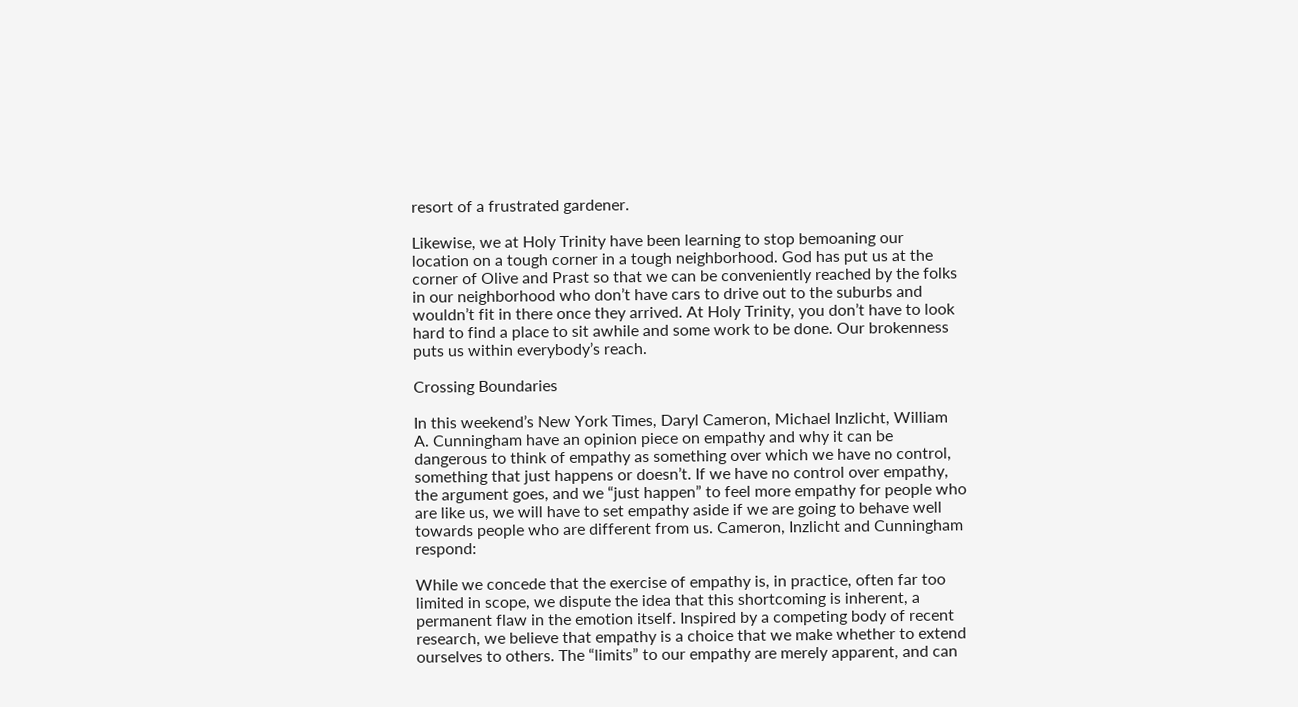resort of a frustrated gardener.

Likewise, we at Holy Trinity have been learning to stop bemoaning our location on a tough corner in a tough neighborhood. God has put us at the corner of Olive and Prast so that we can be conveniently reached by the folks in our neighborhood who don’t have cars to drive out to the suburbs and wouldn’t fit in there once they arrived. At Holy Trinity, you don’t have to look hard to find a place to sit awhile and some work to be done. Our brokenness puts us within everybody’s reach.

Crossing Boundaries

In this weekend’s New York Times, Daryl Cameron, Michael Inzlicht, William A. Cunningham have an opinion piece on empathy and why it can be dangerous to think of empathy as something over which we have no control, something that just happens or doesn’t. If we have no control over empathy, the argument goes, and we “just happen” to feel more empathy for people who are like us, we will have to set empathy aside if we are going to behave well towards people who are different from us. Cameron, Inzlicht and Cunningham respond:

While we concede that the exercise of empathy is, in practice, often far too limited in scope, we dispute the idea that this shortcoming is inherent, a permanent flaw in the emotion itself. Inspired by a competing body of recent research, we believe that empathy is a choice that we make whether to extend ourselves to others. The “limits” to our empathy are merely apparent, and can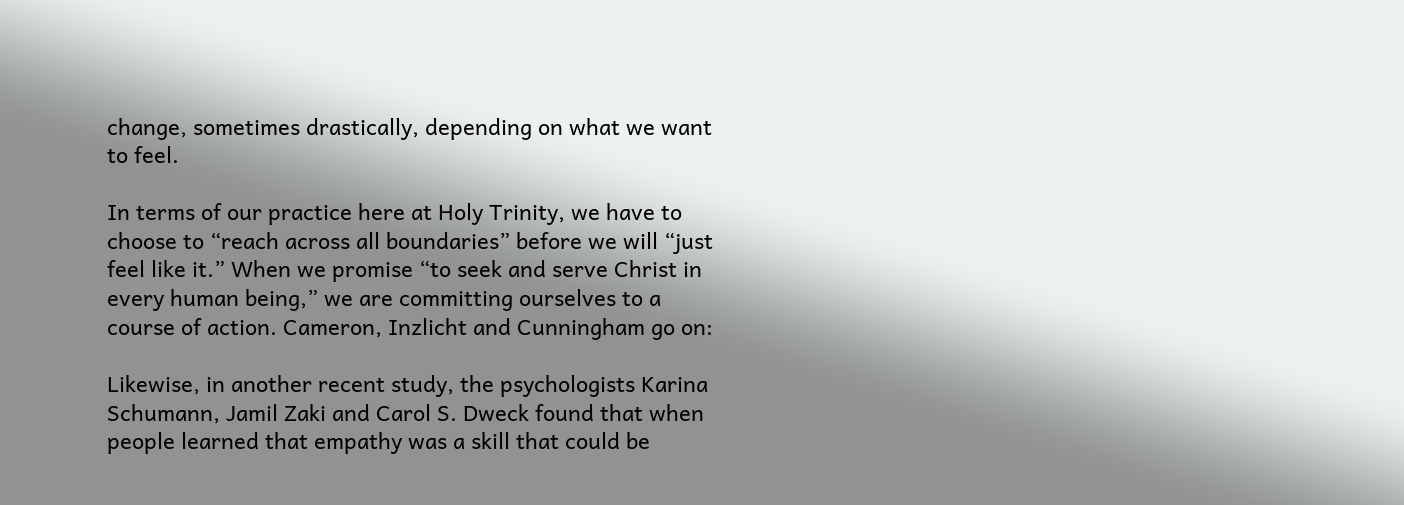change, sometimes drastically, depending on what we want to feel.

In terms of our practice here at Holy Trinity, we have to choose to “reach across all boundaries” before we will “just feel like it.” When we promise “to seek and serve Christ in every human being,” we are committing ourselves to a course of action. Cameron, Inzlicht and Cunningham go on:

Likewise, in another recent study, the psychologists Karina Schumann, Jamil Zaki and Carol S. Dweck found that when people learned that empathy was a skill that could be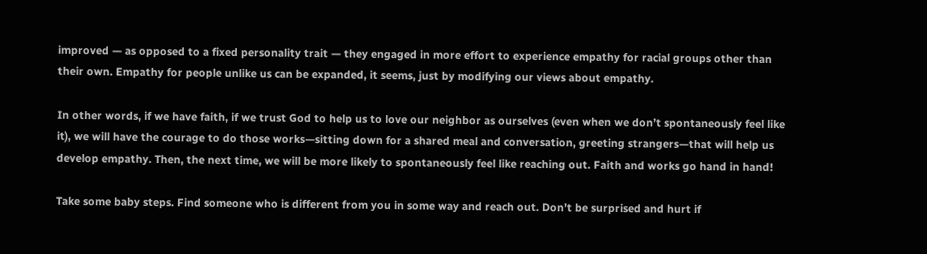improved — as opposed to a fixed personality trait — they engaged in more effort to experience empathy for racial groups other than their own. Empathy for people unlike us can be expanded, it seems, just by modifying our views about empathy.

In other words, if we have faith, if we trust God to help us to love our neighbor as ourselves (even when we don’t spontaneously feel like it), we will have the courage to do those works—sitting down for a shared meal and conversation, greeting strangers—that will help us develop empathy. Then, the next time, we will be more likely to spontaneously feel like reaching out. Faith and works go hand in hand!

Take some baby steps. Find someone who is different from you in some way and reach out. Don’t be surprised and hurt if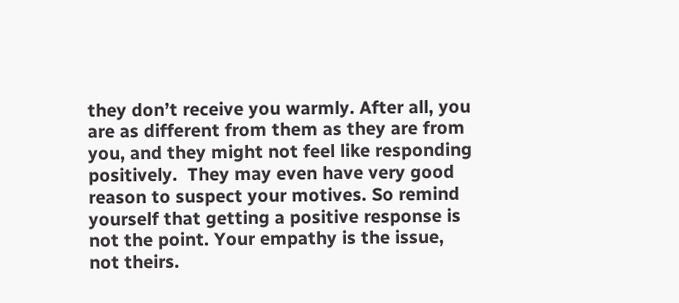they don’t receive you warmly. After all, you are as different from them as they are from you, and they might not feel like responding positively.  They may even have very good reason to suspect your motives. So remind yourself that getting a positive response is not the point. Your empathy is the issue, not theirs.